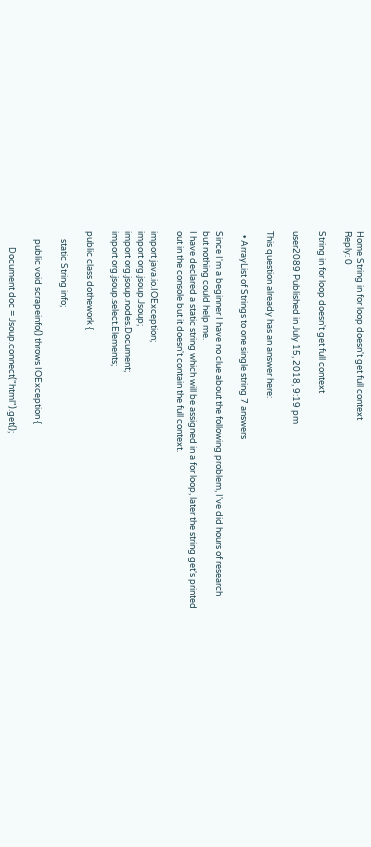Home String in for loop doesn't get full context
Reply: 0

String in for loop doesn't get full context

user2089 Published in July 15, 2018, 9:19 pm

This question already has an answer here:

  • ArrayList of Strings to one single string 7 answers

Since I'm a beginner I have no clue about the following problem, I've did hours of research but nothing could help me.
I have declared a static string which will be assigned in a for loop, later the string get's printed out in the console but it doesn't contain the full context.

import java.io.IOException;
import org.jsoup.Jsoup;
import org.jsoup.nodes.Document;
import org.jsoup.select.Elements;

public class dothework {

    static String info;

    public void scrapeinfo() throws IOException {

        Document doc = Jsoup.connect("html").get();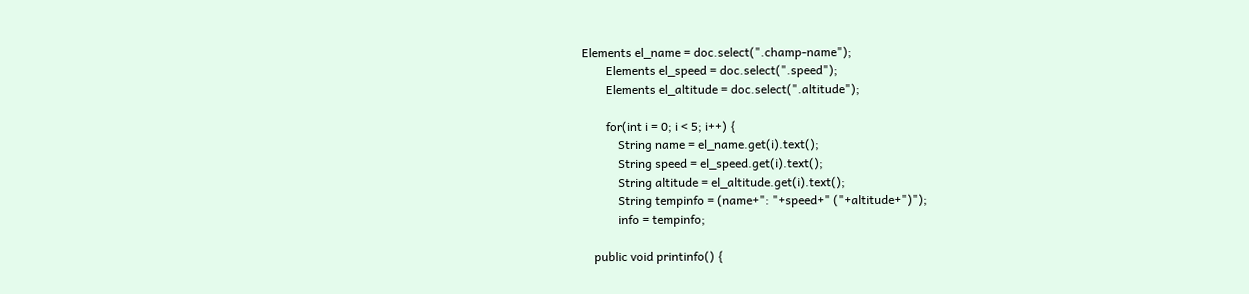Elements el_name = doc.select(".champ-name");
        Elements el_speed = doc.select(".speed");
        Elements el_altitude = doc.select(".altitude");

        for(int i = 0; i < 5; i++) {
            String name = el_name.get(i).text();
            String speed = el_speed.get(i).text();
            String altitude = el_altitude.get(i).text();
            String tempinfo = (name+": "+speed+" ("+altitude+")");
            info = tempinfo;

    public void printinfo() {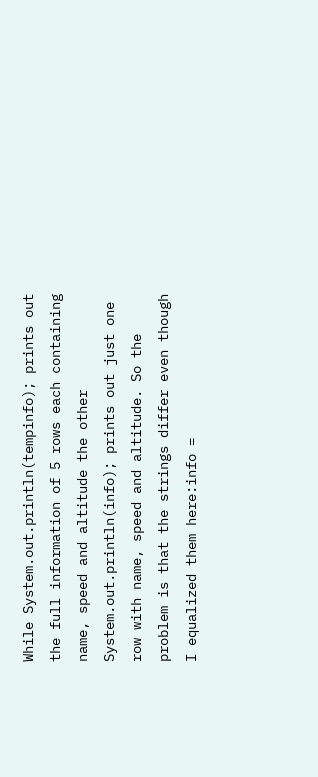While System.out.println(tempinfo); prints out the full information of 5 rows each containing name, speed and altitude the other System.out.println(info); prints out just one row with name, speed and altitude. So the problem is that the strings differ even though I equalized them here:info =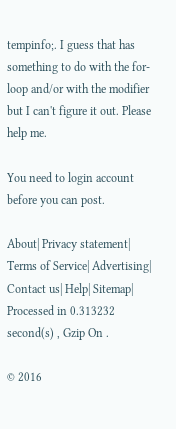tempinfo;. I guess that has something to do with the for-loop and/or with the modifier but I can't figure it out. Please help me.

You need to login account before you can post.

About| Privacy statement| Terms of Service| Advertising| Contact us| Help| Sitemap|
Processed in 0.313232 second(s) , Gzip On .

© 2016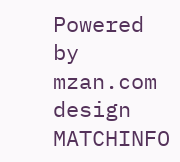Powered by mzan.com design MATCHINFO